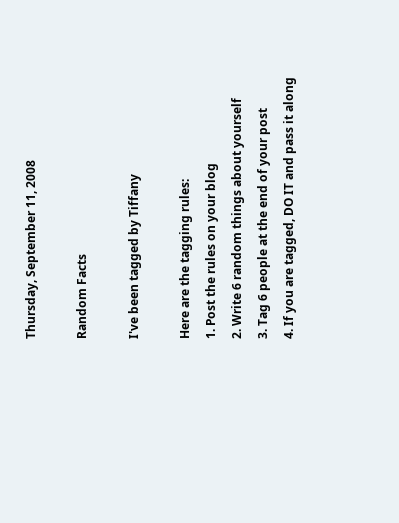Thursday, September 11, 2008

Random Facts

I've been tagged by Tiffany

Here are the tagging rules:
1. Post the rules on your blog
2. Write 6 random things about yourself
3. Tag 6 people at the end of your post
4. If you are tagged, DO IT and pass it along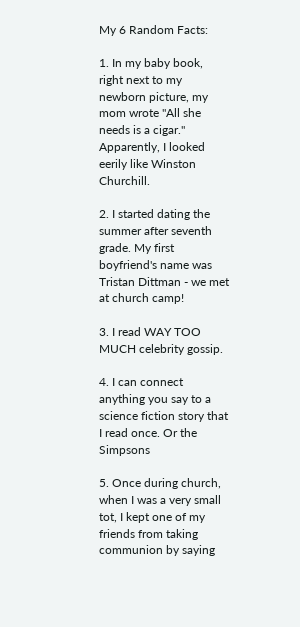My 6 Random Facts:

1. In my baby book, right next to my newborn picture, my mom wrote "All she needs is a cigar." Apparently, I looked eerily like Winston Churchill.

2. I started dating the summer after seventh grade. My first boyfriend's name was Tristan Dittman - we met at church camp!

3. I read WAY TOO MUCH celebrity gossip.

4. I can connect anything you say to a science fiction story that I read once. Or the Simpsons

5. Once during church, when I was a very small tot, I kept one of my friends from taking communion by saying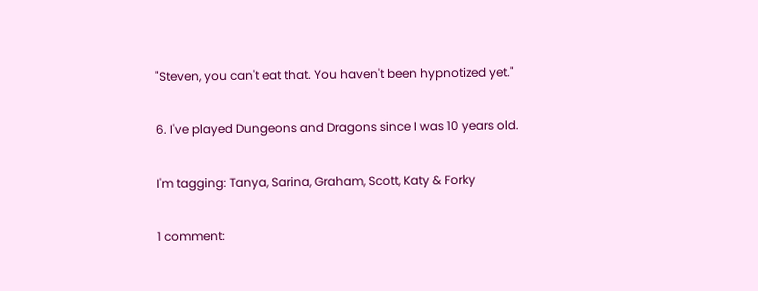"Steven, you can't eat that. You haven't been hypnotized yet."

6. I've played Dungeons and Dragons since I was 10 years old.

I'm tagging: Tanya, Sarina, Graham, Scott, Katy & Forky

1 comment: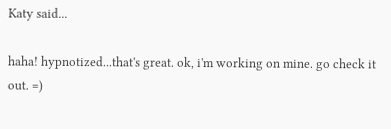Katy said...

haha! hypnotized...that's great. ok, i'm working on mine. go check it out. =)